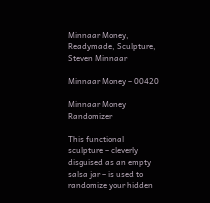Minnaar Money, Readymade, Sculpture, Steven Minnaar

Minnaar Money – 00420

Minnaar Money Randomizer

This functional sculpture – cleverly disguised as an empty salsa jar – is used to randomize your hidden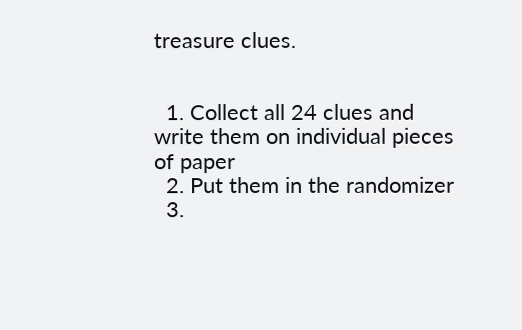treasure clues.


  1. Collect all 24 clues and write them on individual pieces of paper
  2. Put them in the randomizer
  3.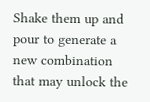Shake them up and pour to generate a new combination that may unlock the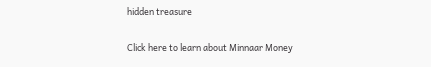hidden treasure

Click here to learn about Minnaar Money